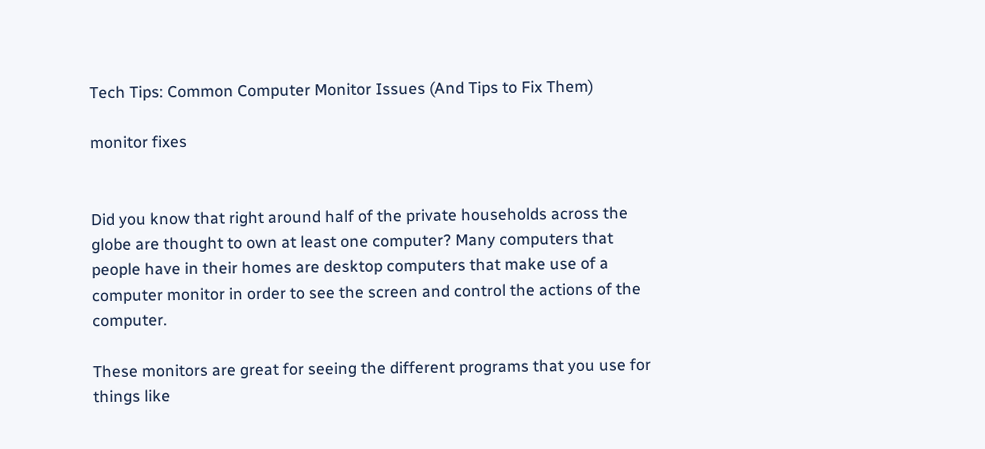Tech Tips: Common Computer Monitor Issues (And Tips to Fix Them)

monitor fixes


Did you know that right around half of the private households across the globe are thought to own at least one computer? Many computers that people have in their homes are desktop computers that make use of a computer monitor in order to see the screen and control the actions of the computer.

These monitors are great for seeing the different programs that you use for things like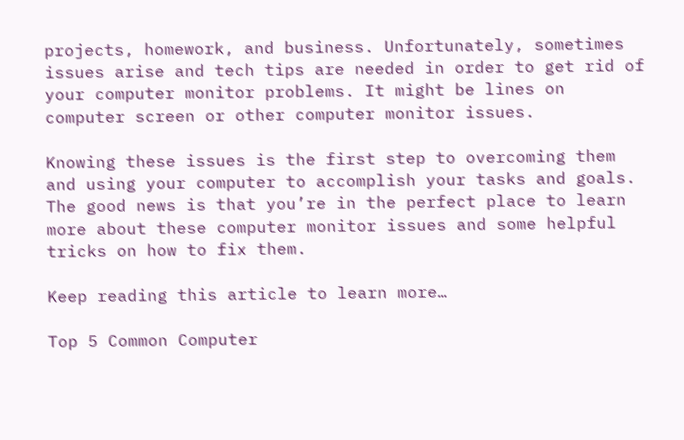projects, homework, and business. Unfortunately, sometimes issues arise and tech tips are needed in order to get rid of your computer monitor problems. It might be lines on computer screen or other computer monitor issues.

Knowing these issues is the first step to overcoming them and using your computer to accomplish your tasks and goals. The good news is that you’re in the perfect place to learn more about these computer monitor issues and some helpful tricks on how to fix them.

Keep reading this article to learn more…

Top 5 Common Computer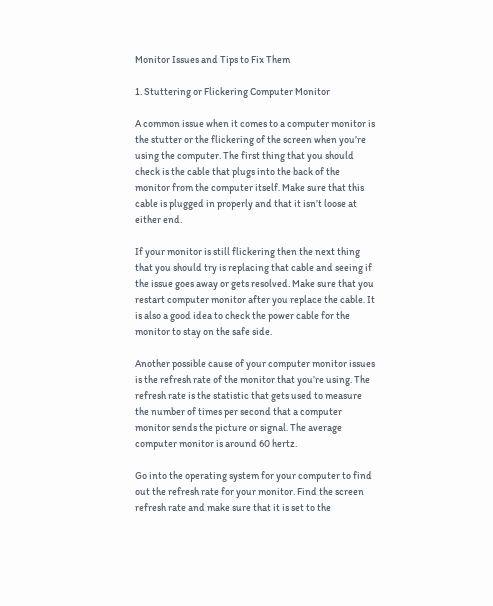Monitor Issues and Tips to Fix Them

1. Stuttering or Flickering Computer Monitor

A common issue when it comes to a computer monitor is the stutter or the flickering of the screen when you’re using the computer. The first thing that you should check is the cable that plugs into the back of the monitor from the computer itself. Make sure that this cable is plugged in properly and that it isn’t loose at either end.

If your monitor is still flickering then the next thing that you should try is replacing that cable and seeing if the issue goes away or gets resolved. Make sure that you restart computer monitor after you replace the cable. It is also a good idea to check the power cable for the monitor to stay on the safe side.

Another possible cause of your computer monitor issues is the refresh rate of the monitor that you’re using. The refresh rate is the statistic that gets used to measure the number of times per second that a computer monitor sends the picture or signal. The average computer monitor is around 60 hertz.

Go into the operating system for your computer to find out the refresh rate for your monitor. Find the screen refresh rate and make sure that it is set to the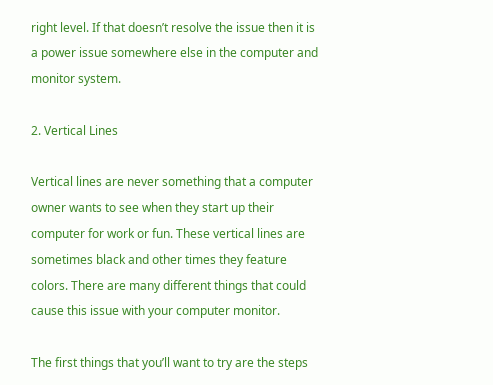right level. If that doesn’t resolve the issue then it is a power issue somewhere else in the computer and monitor system.

2. Vertical Lines

Vertical lines are never something that a computer owner wants to see when they start up their computer for work or fun. These vertical lines are sometimes black and other times they feature colors. There are many different things that could cause this issue with your computer monitor.

The first things that you’ll want to try are the steps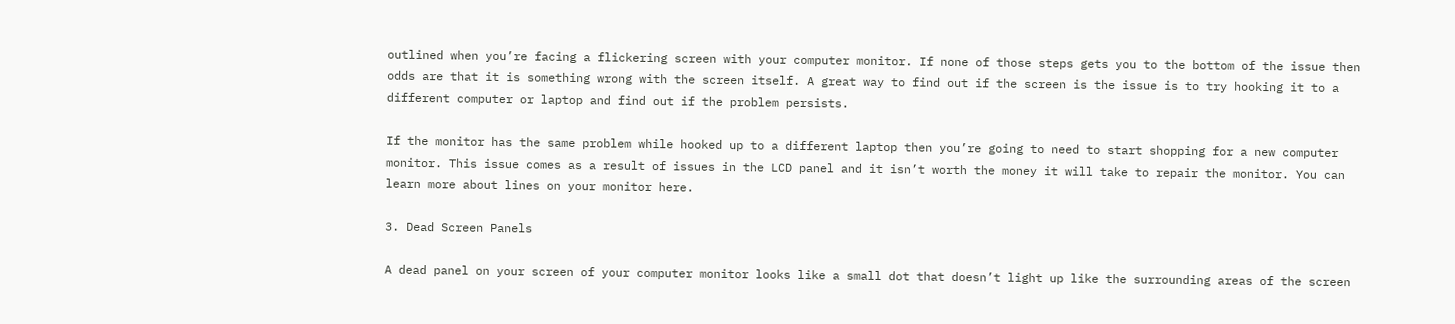outlined when you’re facing a flickering screen with your computer monitor. If none of those steps gets you to the bottom of the issue then odds are that it is something wrong with the screen itself. A great way to find out if the screen is the issue is to try hooking it to a different computer or laptop and find out if the problem persists.

If the monitor has the same problem while hooked up to a different laptop then you’re going to need to start shopping for a new computer monitor. This issue comes as a result of issues in the LCD panel and it isn’t worth the money it will take to repair the monitor. You can learn more about lines on your monitor here.

3. Dead Screen Panels

A dead panel on your screen of your computer monitor looks like a small dot that doesn’t light up like the surrounding areas of the screen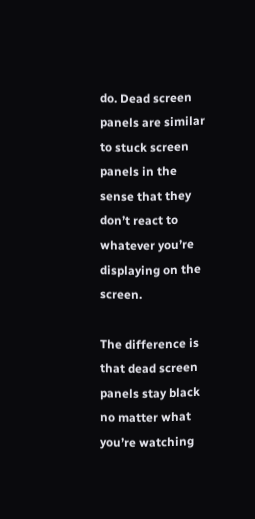do. Dead screen panels are similar to stuck screen panels in the sense that they don’t react to whatever you’re displaying on the screen.

The difference is that dead screen panels stay black no matter what you’re watching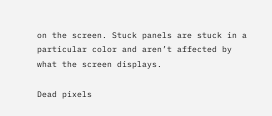on the screen. Stuck panels are stuck in a particular color and aren’t affected by what the screen displays.

Dead pixels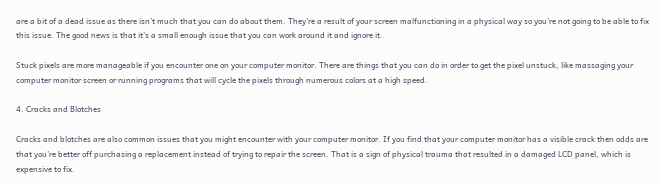are a bit of a dead issue as there isn’t much that you can do about them. They’re a result of your screen malfunctioning in a physical way so you’re not going to be able to fix this issue. The good news is that it’s a small enough issue that you can work around it and ignore it.

Stuck pixels are more manageable if you encounter one on your computer monitor. There are things that you can do in order to get the pixel unstuck, like massaging your computer monitor screen or running programs that will cycle the pixels through numerous colors at a high speed.

4. Cracks and Blotches

Cracks and blotches are also common issues that you might encounter with your computer monitor. If you find that your computer monitor has a visible crack then odds are that you’re better off purchasing a replacement instead of trying to repair the screen. That is a sign of physical trauma that resulted in a damaged LCD panel, which is expensive to fix.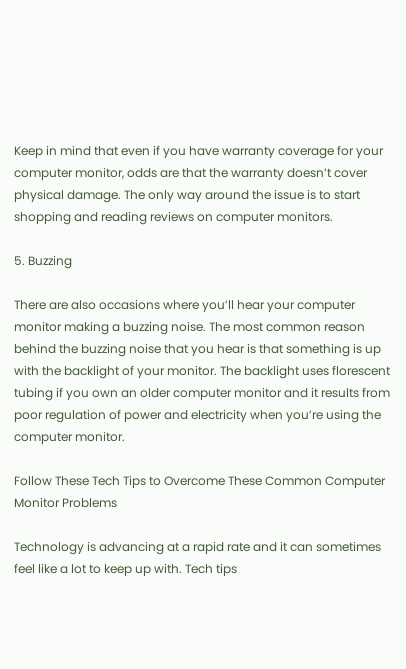Keep in mind that even if you have warranty coverage for your computer monitor, odds are that the warranty doesn’t cover physical damage. The only way around the issue is to start shopping and reading reviews on computer monitors.

5. Buzzing

There are also occasions where you’ll hear your computer monitor making a buzzing noise. The most common reason behind the buzzing noise that you hear is that something is up with the backlight of your monitor. The backlight uses florescent tubing if you own an older computer monitor and it results from poor regulation of power and electricity when you’re using the computer monitor.

Follow These Tech Tips to Overcome These Common Computer Monitor Problems

Technology is advancing at a rapid rate and it can sometimes feel like a lot to keep up with. Tech tips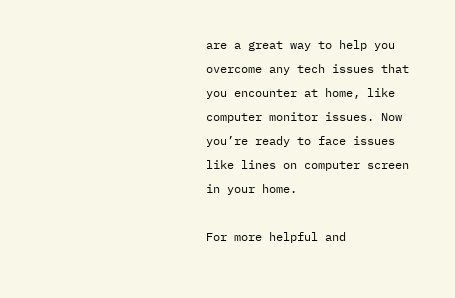are a great way to help you overcome any tech issues that you encounter at home, like computer monitor issues. Now you’re ready to face issues like lines on computer screen in your home.

For more helpful and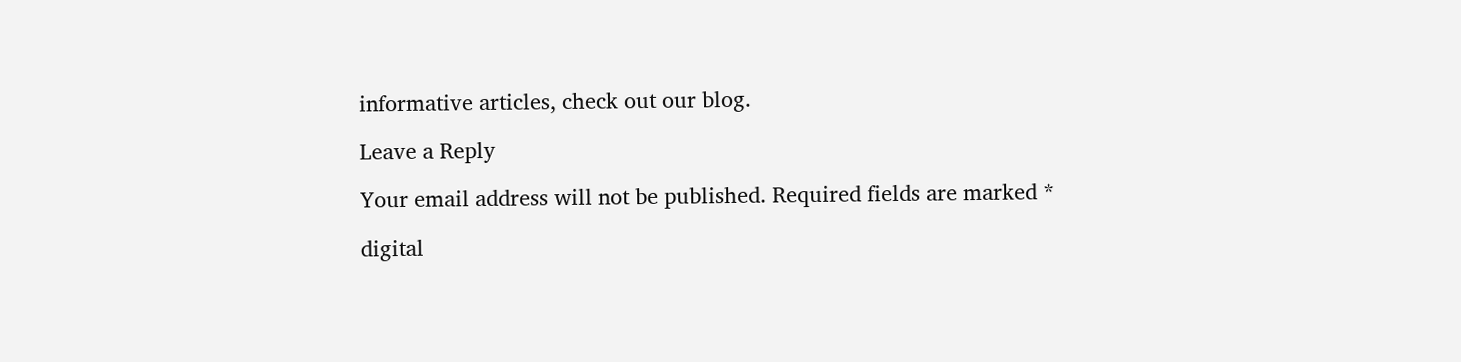informative articles, check out our blog.

Leave a Reply

Your email address will not be published. Required fields are marked *

digital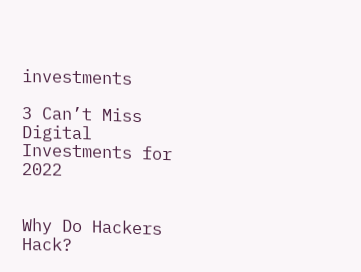investments

3 Can’t Miss Digital Investments for 2022


Why Do Hackers Hack?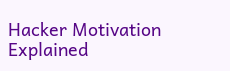Hacker Motivation Explained